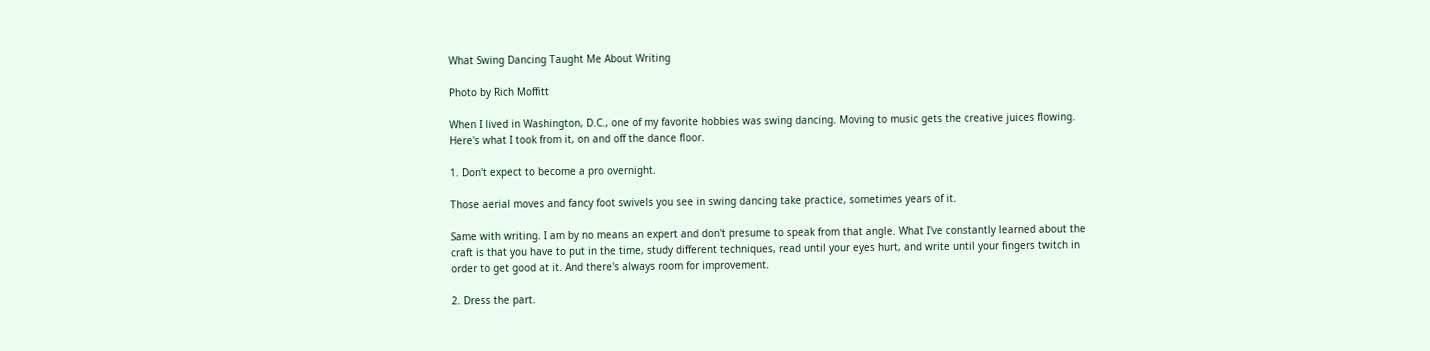What Swing Dancing Taught Me About Writing

Photo by Rich Moffitt

When I lived in Washington, D.C., one of my favorite hobbies was swing dancing. Moving to music gets the creative juices flowing. Here's what I took from it, on and off the dance floor.

1. Don't expect to become a pro overnight.

Those aerial moves and fancy foot swivels you see in swing dancing take practice, sometimes years of it.

Same with writing. I am by no means an expert and don't presume to speak from that angle. What I've constantly learned about the craft is that you have to put in the time, study different techniques, read until your eyes hurt, and write until your fingers twitch in order to get good at it. And there's always room for improvement.

2. Dress the part.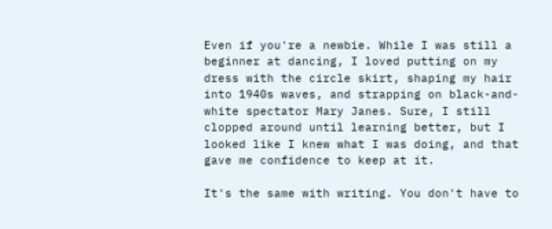Even if you're a newbie. While I was still a beginner at dancing, I loved putting on my dress with the circle skirt, shaping my hair into 1940s waves, and strapping on black-and-white spectator Mary Janes. Sure, I still clopped around until learning better, but I looked like I knew what I was doing, and that gave me confidence to keep at it.

It's the same with writing. You don't have to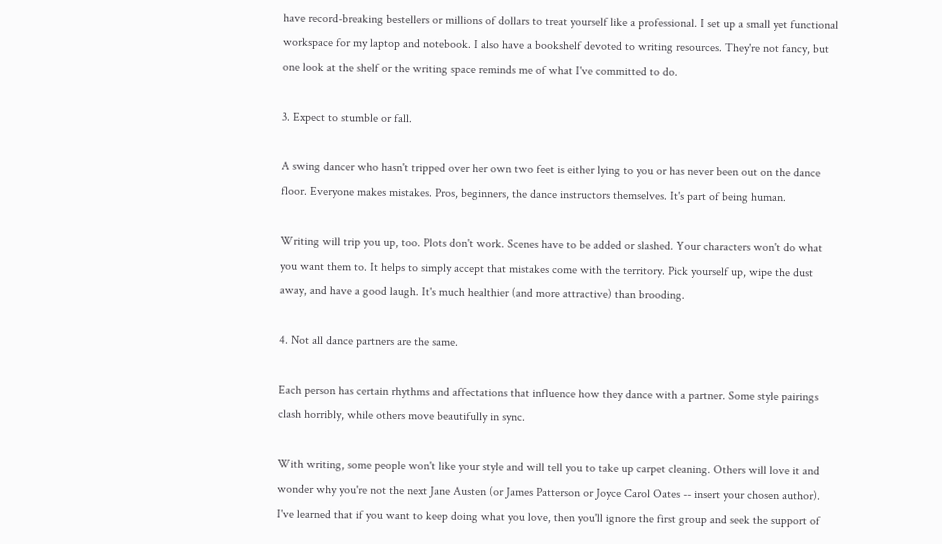have record-breaking bestellers or millions of dollars to treat yourself like a professional. I set up a small yet functional workspace for my laptop and notebook. I also have a bookshelf devoted to writing resources. They're not fancy, but one look at the shelf or the writing space reminds me of what I've committed to do.

3. Expect to stumble or fall.

A swing dancer who hasn't tripped over her own two feet is either lying to you or has never been out on the dance floor. Everyone makes mistakes. Pros, beginners, the dance instructors themselves. It's part of being human.

Writing will trip you up, too. Plots don't work. Scenes have to be added or slashed. Your characters won't do what you want them to. It helps to simply accept that mistakes come with the territory. Pick yourself up, wipe the dust away, and have a good laugh. It's much healthier (and more attractive) than brooding.

4. Not all dance partners are the same.

Each person has certain rhythms and affectations that influence how they dance with a partner. Some style pairings clash horribly, while others move beautifully in sync.

With writing, some people won't like your style and will tell you to take up carpet cleaning. Others will love it and wonder why you're not the next Jane Austen (or James Patterson or Joyce Carol Oates -- insert your chosen author). I've learned that if you want to keep doing what you love, then you'll ignore the first group and seek the support of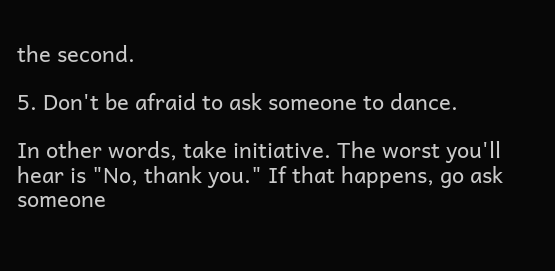the second.

5. Don't be afraid to ask someone to dance.

In other words, take initiative. The worst you'll hear is "No, thank you." If that happens, go ask someone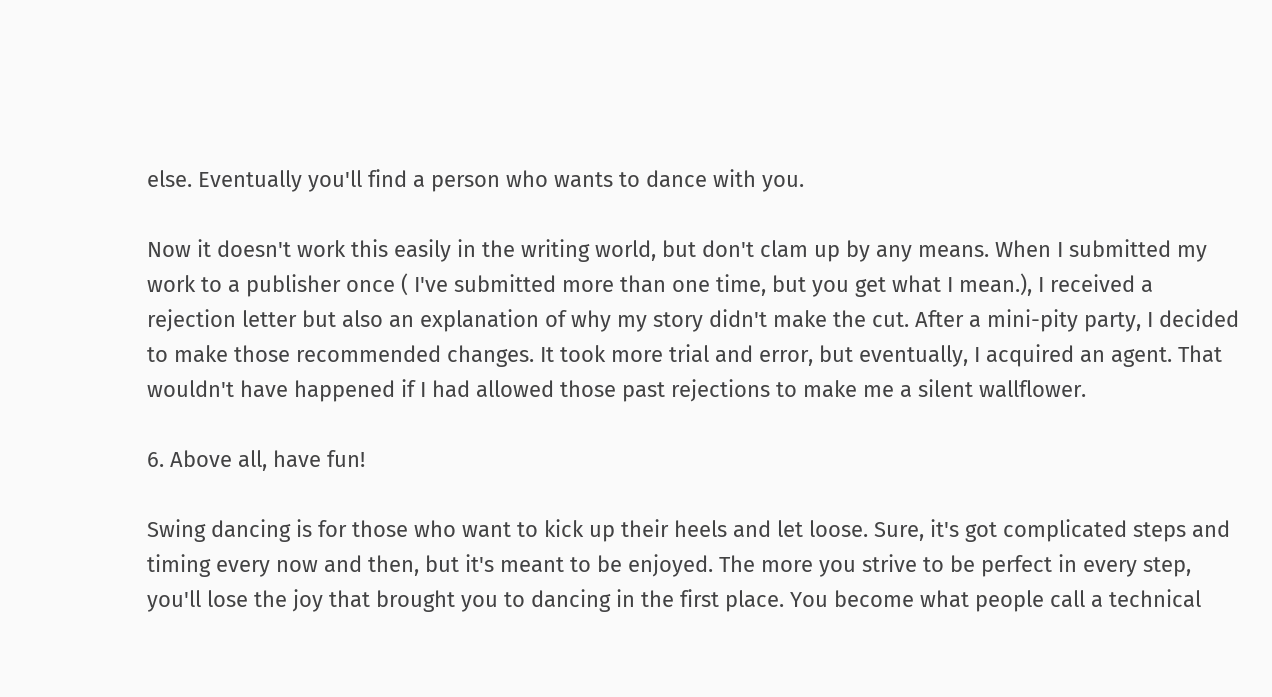else. Eventually you'll find a person who wants to dance with you.

Now it doesn't work this easily in the writing world, but don't clam up by any means. When I submitted my work to a publisher once ( I've submitted more than one time, but you get what I mean.), I received a rejection letter but also an explanation of why my story didn't make the cut. After a mini-pity party, I decided to make those recommended changes. It took more trial and error, but eventually, I acquired an agent. That wouldn't have happened if I had allowed those past rejections to make me a silent wallflower.

6. Above all, have fun!

Swing dancing is for those who want to kick up their heels and let loose. Sure, it's got complicated steps and timing every now and then, but it's meant to be enjoyed. The more you strive to be perfect in every step, you'll lose the joy that brought you to dancing in the first place. You become what people call a technical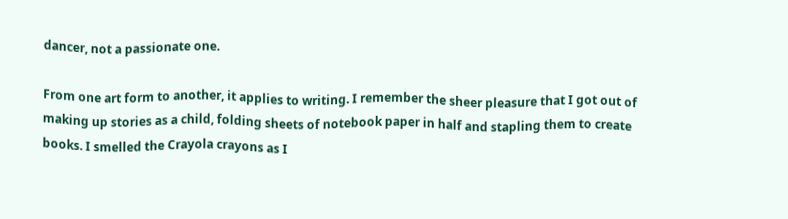dancer, not a passionate one.

From one art form to another, it applies to writing. I remember the sheer pleasure that I got out of making up stories as a child, folding sheets of notebook paper in half and stapling them to create books. I smelled the Crayola crayons as I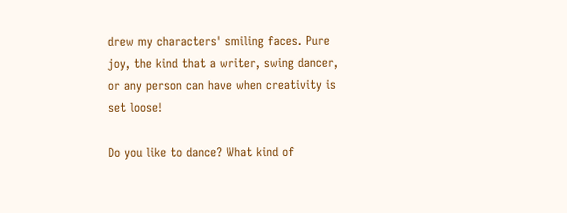drew my characters' smiling faces. Pure joy, the kind that a writer, swing dancer, or any person can have when creativity is set loose!

Do you like to dance? What kind of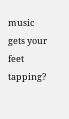music gets your feet tapping?